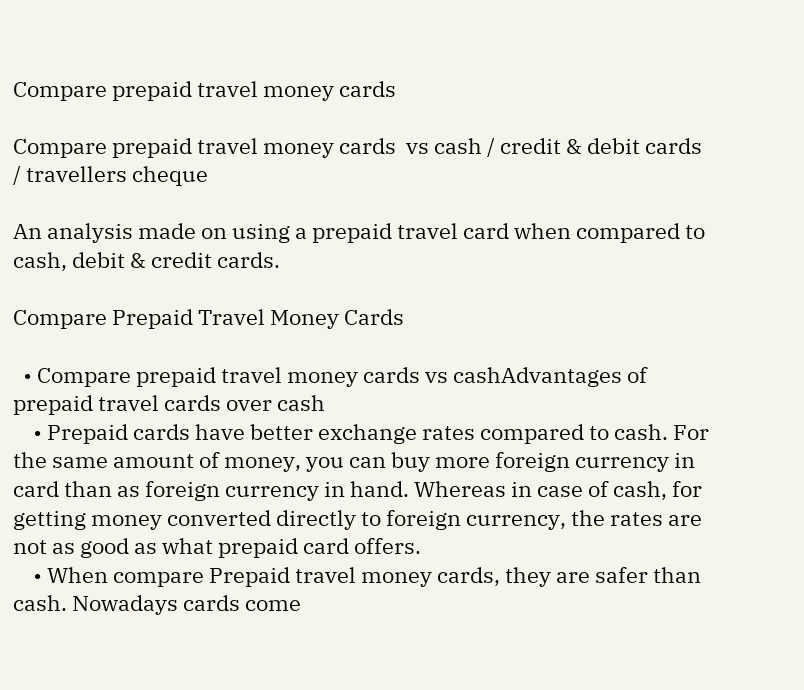Compare prepaid travel money cards

Compare prepaid travel money cards  vs cash / credit & debit cards / travellers cheque

An analysis made on using a prepaid travel card when compared to cash, debit & credit cards.

Compare Prepaid Travel Money Cards

  • Compare prepaid travel money cards vs cashAdvantages of prepaid travel cards over cash
    • Prepaid cards have better exchange rates compared to cash. For the same amount of money, you can buy more foreign currency in card than as foreign currency in hand. Whereas in case of cash, for getting money converted directly to foreign currency, the rates are not as good as what prepaid card offers.
    • When compare Prepaid travel money cards, they are safer than cash. Nowadays cards come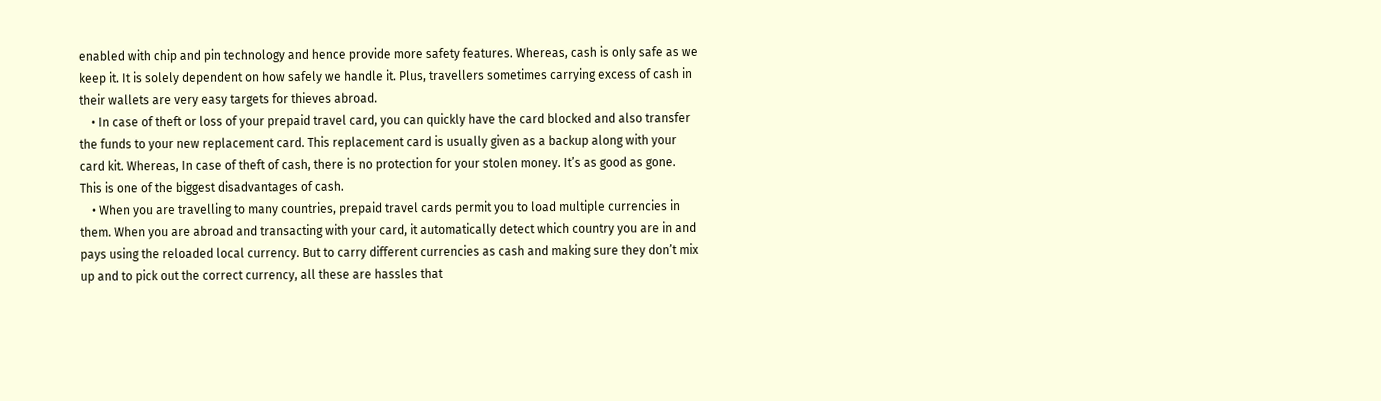enabled with chip and pin technology and hence provide more safety features. Whereas, cash is only safe as we keep it. It is solely dependent on how safely we handle it. Plus, travellers sometimes carrying excess of cash in their wallets are very easy targets for thieves abroad.
    • In case of theft or loss of your prepaid travel card, you can quickly have the card blocked and also transfer the funds to your new replacement card. This replacement card is usually given as a backup along with your card kit. Whereas, In case of theft of cash, there is no protection for your stolen money. It’s as good as gone. This is one of the biggest disadvantages of cash.
    • When you are travelling to many countries, prepaid travel cards permit you to load multiple currencies in them. When you are abroad and transacting with your card, it automatically detect which country you are in and pays using the reloaded local currency. But to carry different currencies as cash and making sure they don’t mix up and to pick out the correct currency, all these are hassles that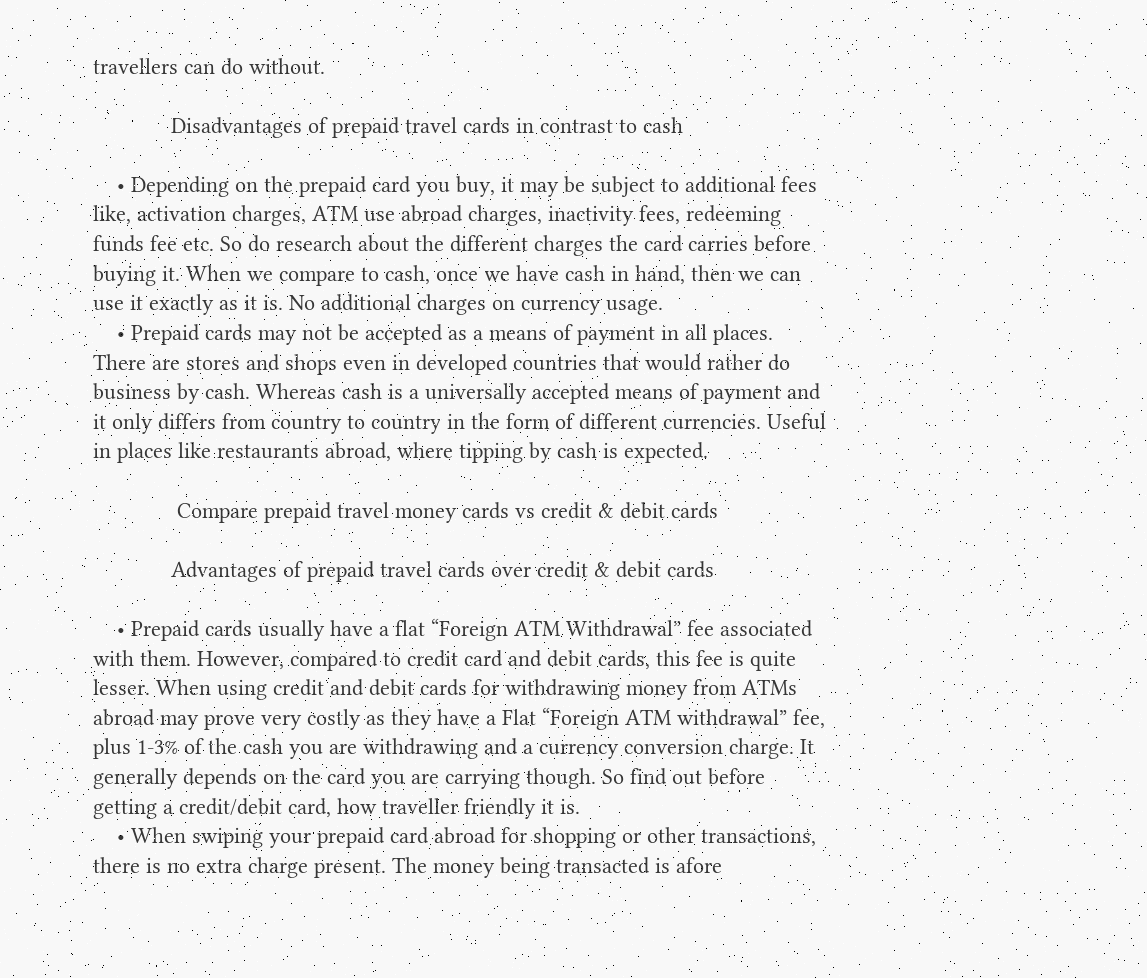travellers can do without.

             Disadvantages of prepaid travel cards in contrast to cash

    • Depending on the prepaid card you buy, it may be subject to additional fees like, activation charges, ATM use abroad charges, inactivity fees, redeeming funds fee etc. So do research about the different charges the card carries before buying it. When we compare to cash, once we have cash in hand, then we can use it exactly as it is. No additional charges on currency usage.
    • Prepaid cards may not be accepted as a means of payment in all places. There are stores and shops even in developed countries that would rather do business by cash. Whereas cash is a universally accepted means of payment and it only differs from country to country in the form of different currencies. Useful in places like restaurants abroad, where tipping by cash is expected.

              Compare prepaid travel money cards vs credit & debit cards

             Advantages of prepaid travel cards over credit & debit cards

    • Prepaid cards usually have a flat “Foreign ATM Withdrawal” fee associated with them. However, compared to credit card and debit cards, this fee is quite lesser. When using credit and debit cards for withdrawing money from ATMs abroad may prove very costly as they have a Flat “Foreign ATM withdrawal” fee, plus 1-3% of the cash you are withdrawing and a currency conversion charge. It generally depends on the card you are carrying though. So find out before getting a credit/debit card, how traveller friendly it is.
    • When swiping your prepaid card abroad for shopping or other transactions, there is no extra charge present. The money being transacted is afore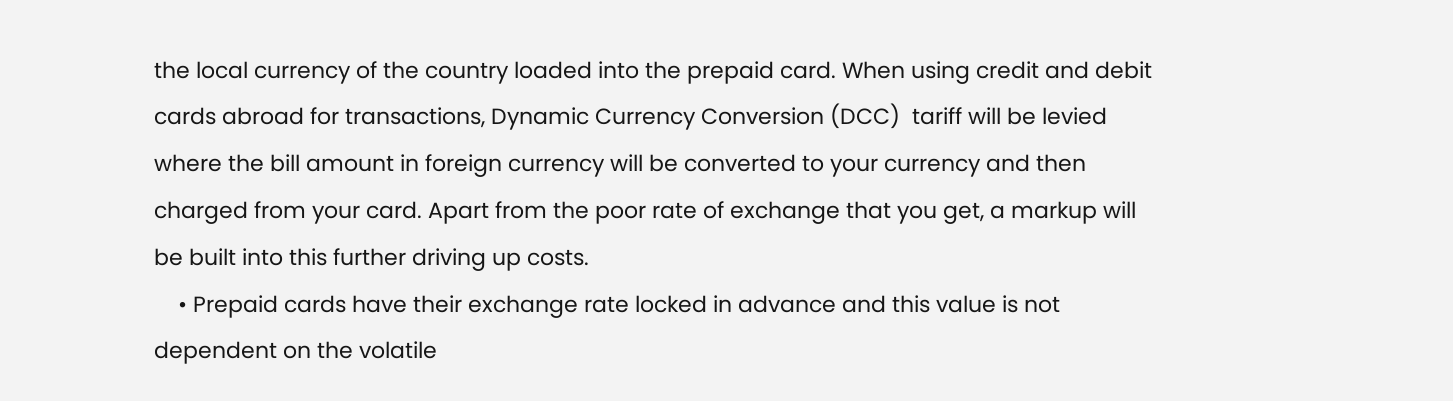the local currency of the country loaded into the prepaid card. When using credit and debit cards abroad for transactions, Dynamic Currency Conversion (DCC)  tariff will be levied where the bill amount in foreign currency will be converted to your currency and then charged from your card. Apart from the poor rate of exchange that you get, a markup will be built into this further driving up costs.
    • Prepaid cards have their exchange rate locked in advance and this value is not dependent on the volatile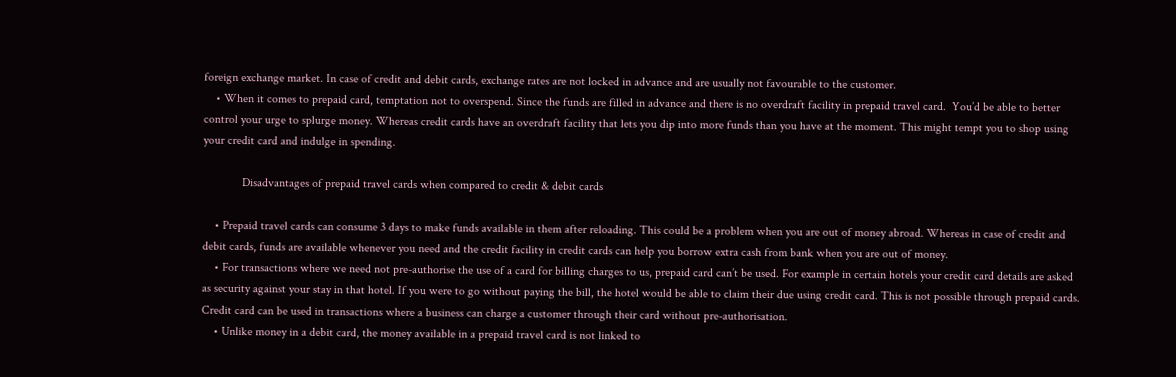foreign exchange market. In case of credit and debit cards, exchange rates are not locked in advance and are usually not favourable to the customer.
    • When it comes to prepaid card, temptation not to overspend. Since the funds are filled in advance and there is no overdraft facility in prepaid travel card.  You’d be able to better control your urge to splurge money. Whereas credit cards have an overdraft facility that lets you dip into more funds than you have at the moment. This might tempt you to shop using your credit card and indulge in spending.

             Disadvantages of prepaid travel cards when compared to credit & debit cards

    • Prepaid travel cards can consume 3 days to make funds available in them after reloading. This could be a problem when you are out of money abroad. Whereas in case of credit and debit cards, funds are available whenever you need and the credit facility in credit cards can help you borrow extra cash from bank when you are out of money.
    • For transactions where we need not pre-authorise the use of a card for billing charges to us, prepaid card can’t be used. For example in certain hotels your credit card details are asked as security against your stay in that hotel. If you were to go without paying the bill, the hotel would be able to claim their due using credit card. This is not possible through prepaid cards. Credit card can be used in transactions where a business can charge a customer through their card without pre-authorisation.
    • Unlike money in a debit card, the money available in a prepaid travel card is not linked to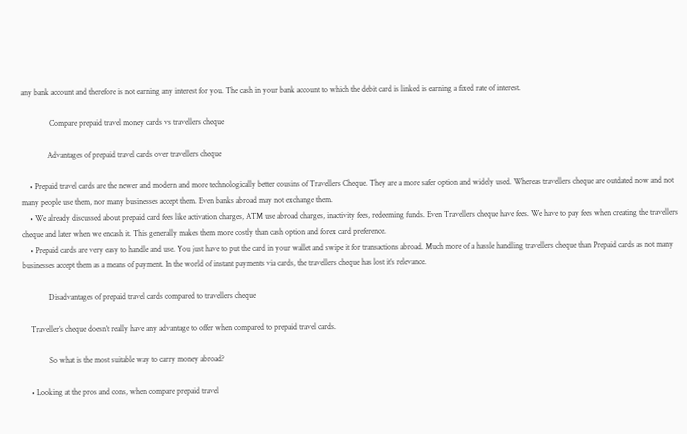any bank account and therefore is not earning any interest for you. The cash in your bank account to which the debit card is linked is earning a fixed rate of interest.

              Compare prepaid travel money cards vs travellers cheque

             Advantages of prepaid travel cards over travellers cheque

    • Prepaid travel cards are the newer and modern and more technologically better cousins of Travellers Cheque. They are a more safer option and widely used. Whereas travellers cheque are outdated now and not many people use them, nor many businesses accept them. Even banks abroad may not exchange them.
    • We already discussed about prepaid card fees like activation charges, ATM use abroad charges, inactivity fees, redeeming funds. Even Travellers cheque have fees. We have to pay fees when creating the travellers cheque and later when we encash it. This generally makes them more costly than cash option and forex card preference.
    • Prepaid cards are very easy to handle and use. You just have to put the card in your wallet and swipe it for transactions abroad. Much more of a hassle handling travellers cheque than Prepaid cards as not many businesses accept them as a means of payment. In the world of instant payments via cards, the travellers cheque has lost it’s relevance.

             Disadvantages of prepaid travel cards compared to travellers cheque

    Traveller’s cheque doesn’t really have any advantage to offer when compared to prepaid travel cards.

             So what is the most suitable way to carry money abroad?

    • Looking at the pros and cons, when compare prepaid travel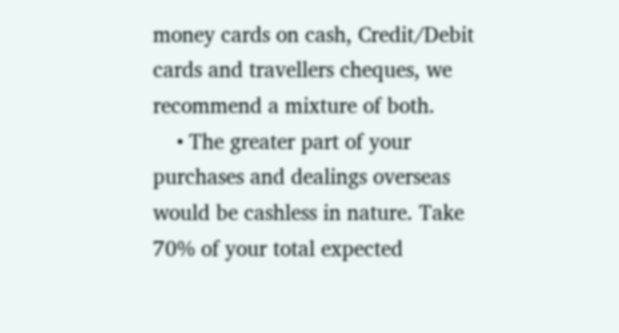money cards on cash, Credit/Debit cards and travellers cheques, we recommend a mixture of both.
    • The greater part of your purchases and dealings overseas would be cashless in nature. Take 70% of your total expected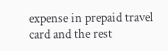expense in prepaid travel card and the rest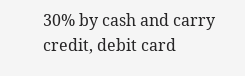30% by cash and carry credit, debit card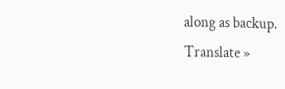along as backup.
Translate »